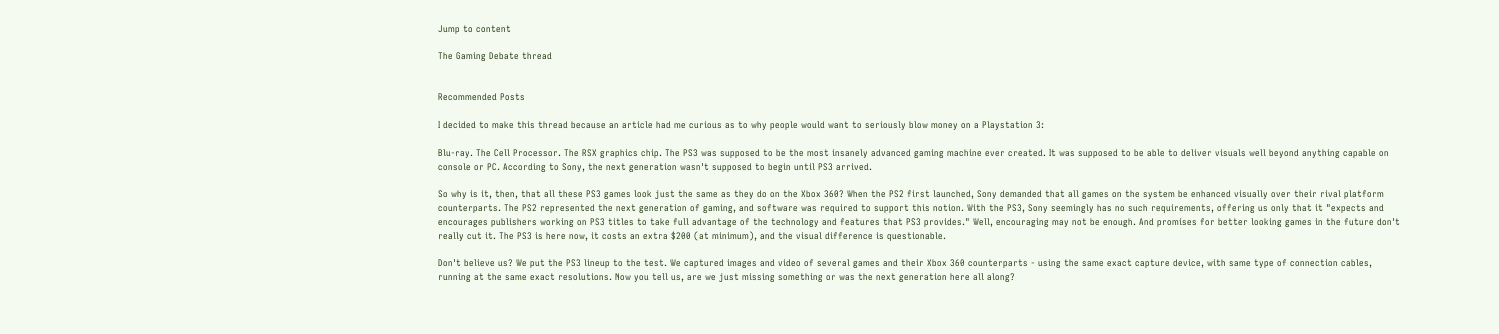Jump to content

The Gaming Debate thread


Recommended Posts

I decided to make this thread because an article had me curious as to why people would want to seriously blow money on a Playstation 3:

Blu-ray. The Cell Processor. The RSX graphics chip. The PS3 was supposed to be the most insanely advanced gaming machine ever created. It was supposed to be able to deliver visuals well beyond anything capable on console or PC. According to Sony, the next generation wasn't supposed to begin until PS3 arrived.

So why is it, then, that all these PS3 games look just the same as they do on the Xbox 360? When the PS2 first launched, Sony demanded that all games on the system be enhanced visually over their rival platform counterparts. The PS2 represented the next generation of gaming, and software was required to support this notion. With the PS3, Sony seemingly has no such requirements, offering us only that it "expects and encourages publishers working on PS3 titles to take full advantage of the technology and features that PS3 provides." Well, encouraging may not be enough. And promises for better looking games in the future don't really cut it. The PS3 is here now, it costs an extra $200 (at minimum), and the visual difference is questionable.

Don't believe us? We put the PS3 lineup to the test. We captured images and video of several games and their Xbox 360 counterparts - using the same exact capture device, with same type of connection cables, running at the same exact resolutions. Now you tell us, are we just missing something or was the next generation here all along?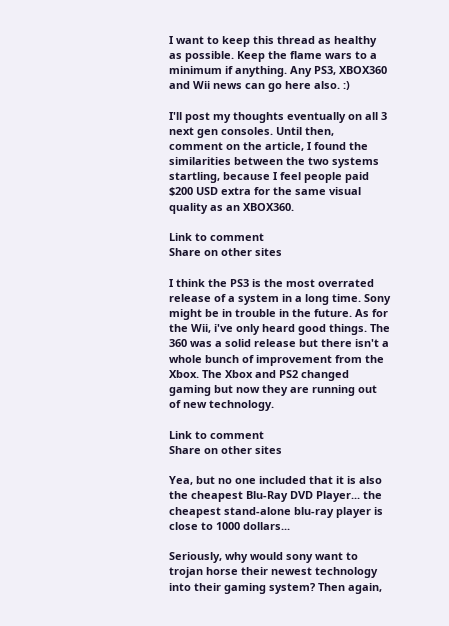I want to keep this thread as healthy as possible. Keep the flame wars to a minimum if anything. Any PS3, XBOX360 and Wii news can go here also. :)

I'll post my thoughts eventually on all 3 next gen consoles. Until then, comment on the article, I found the similarities between the two systems startling, because I feel people paid $200 USD extra for the same visual quality as an XBOX360.

Link to comment
Share on other sites

I think the PS3 is the most overrated release of a system in a long time. Sony might be in trouble in the future. As for the Wii, i've only heard good things. The 360 was a solid release but there isn't a whole bunch of improvement from the Xbox. The Xbox and PS2 changed gaming but now they are running out of new technology.

Link to comment
Share on other sites

Yea, but no one included that it is also the cheapest Blu-Ray DVD Player... the cheapest stand-alone blu-ray player is close to 1000 dollars...

Seriously, why would sony want to trojan horse their newest technology into their gaming system? Then again,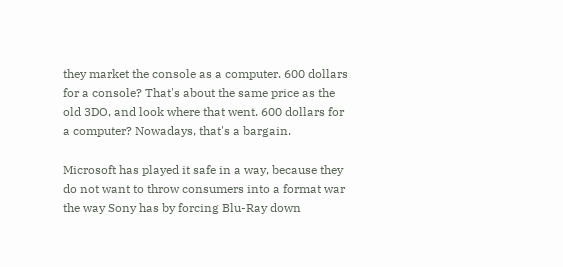they market the console as a computer. 600 dollars for a console? That's about the same price as the old 3DO, and look where that went. 600 dollars for a computer? Nowadays, that's a bargain.

Microsoft has played it safe in a way, because they do not want to throw consumers into a format war the way Sony has by forcing Blu-Ray down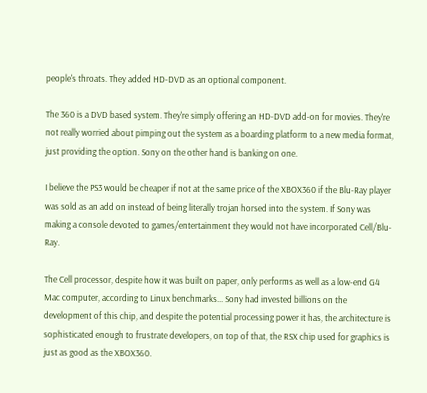people's throats. They added HD-DVD as an optional component.

The 360 is a DVD based system. They're simply offering an HD-DVD add-on for movies. They're not really worried about pimping out the system as a boarding platform to a new media format, just providing the option. Sony on the other hand is banking on one.

I believe the PS3 would be cheaper if not at the same price of the XBOX360 if the Blu-Ray player was sold as an add on instead of being literally trojan horsed into the system. If Sony was making a console devoted to games/entertainment they would not have incorporated Cell/Blu-Ray.

The Cell processor, despite how it was built on paper, only performs as well as a low-end G4 Mac computer, according to Linux benchmarks... Sony had invested billions on the development of this chip, and despite the potential processing power it has, the architecture is sophisticated enough to frustrate developers, on top of that, the RSX chip used for graphics is just as good as the XBOX360.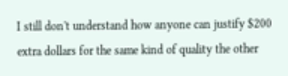I still don't understand how anyone can justify $200 extra dollars for the same kind of quality the other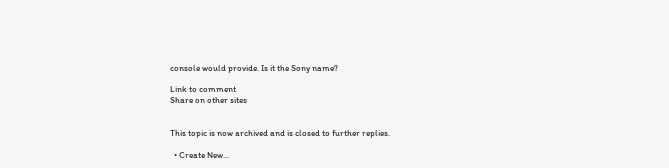console would provide. Is it the Sony name?

Link to comment
Share on other sites


This topic is now archived and is closed to further replies.

  • Create New...